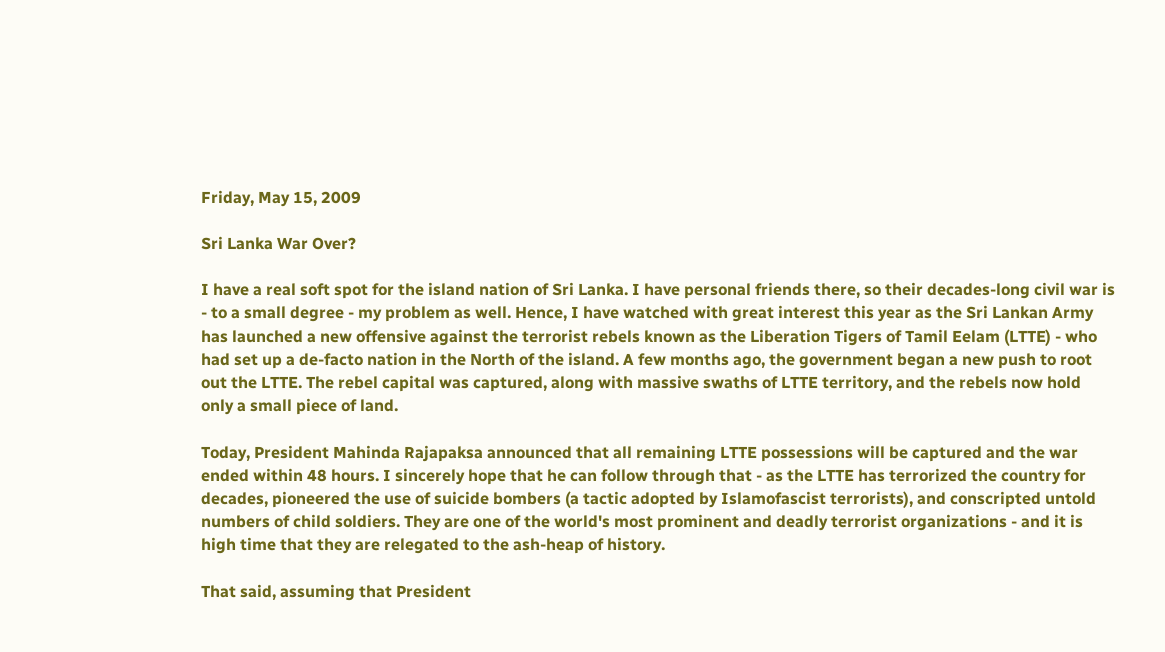Friday, May 15, 2009

Sri Lanka War Over?

I have a real soft spot for the island nation of Sri Lanka. I have personal friends there, so their decades-long civil war is - to a small degree - my problem as well. Hence, I have watched with great interest this year as the Sri Lankan Army has launched a new offensive against the terrorist rebels known as the Liberation Tigers of Tamil Eelam (LTTE) - who had set up a de-facto nation in the North of the island. A few months ago, the government began a new push to root out the LTTE. The rebel capital was captured, along with massive swaths of LTTE territory, and the rebels now hold only a small piece of land.

Today, President Mahinda Rajapaksa announced that all remaining LTTE possessions will be captured and the war ended within 48 hours. I sincerely hope that he can follow through that - as the LTTE has terrorized the country for decades, pioneered the use of suicide bombers (a tactic adopted by Islamofascist terrorists), and conscripted untold numbers of child soldiers. They are one of the world's most prominent and deadly terrorist organizations - and it is high time that they are relegated to the ash-heap of history.

That said, assuming that President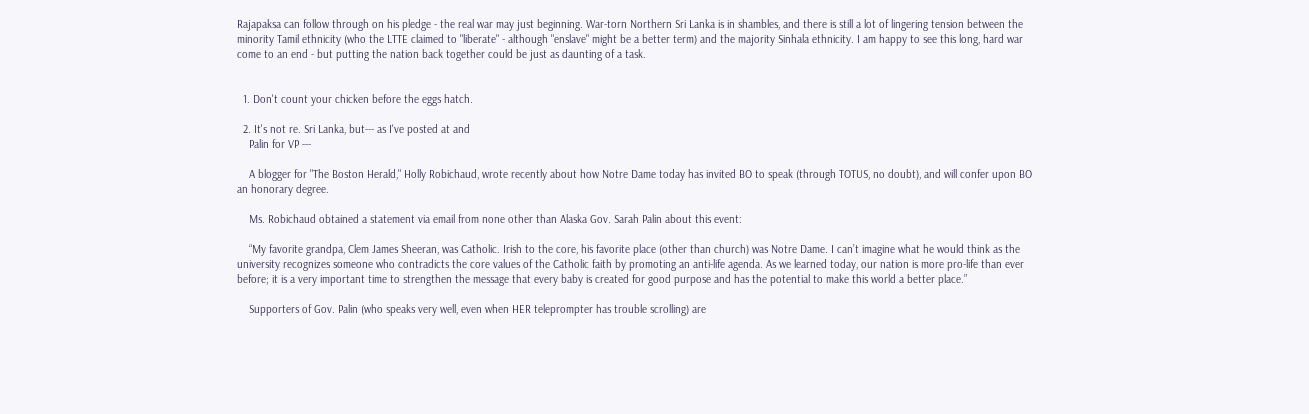Rajapaksa can follow through on his pledge - the real war may just beginning. War-torn Northern Sri Lanka is in shambles, and there is still a lot of lingering tension between the minority Tamil ethnicity (who the LTTE claimed to "liberate" - although "enslave" might be a better term) and the majority Sinhala ethnicity. I am happy to see this long, hard war come to an end - but putting the nation back together could be just as daunting of a task.


  1. Don't count your chicken before the eggs hatch.

  2. It's not re. Sri Lanka, but--- as I've posted at and
    Palin for VP ---

    A blogger for "The Boston Herald," Holly Robichaud, wrote recently about how Notre Dame today has invited BO to speak (through TOTUS, no doubt), and will confer upon BO an honorary degree.

    Ms. Robichaud obtained a statement via email from none other than Alaska Gov. Sarah Palin about this event:

    “My favorite grandpa, Clem James Sheeran, was Catholic. Irish to the core, his favorite place (other than church) was Notre Dame. I can’t imagine what he would think as the university recognizes someone who contradicts the core values of the Catholic faith by promoting an anti-life agenda. As we learned today, our nation is more pro-life than ever before; it is a very important time to strengthen the message that every baby is created for good purpose and has the potential to make this world a better place.”

    Supporters of Gov. Palin (who speaks very well, even when HER teleprompter has trouble scrolling) are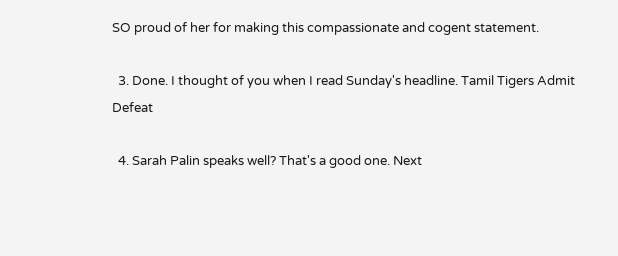SO proud of her for making this compassionate and cogent statement.

  3. Done. I thought of you when I read Sunday's headline. Tamil Tigers Admit Defeat

  4. Sarah Palin speaks well? That's a good one. Next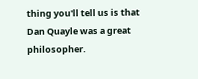thing you'll tell us is that Dan Quayle was a great philosopher.